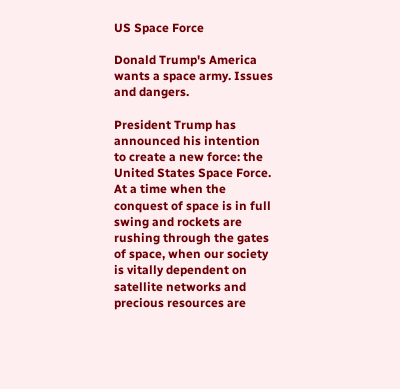US Space Force

Donald Trump's America wants a space army. Issues and dangers.

President Trump has announced his intention to create a new force: the United States Space Force. At a time when the conquest of space is in full swing and rockets are rushing through the gates of space, when our society is vitally dependent on satellite networks and precious resources are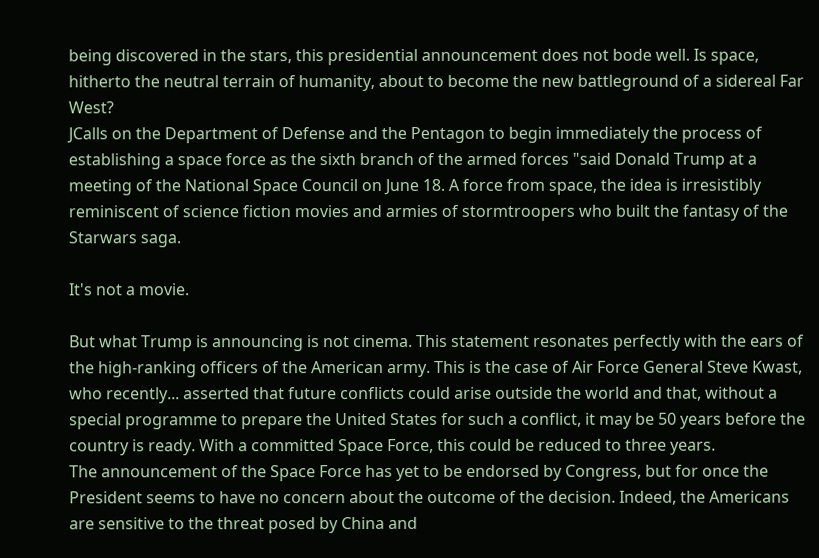being discovered in the stars, this presidential announcement does not bode well. Is space, hitherto the neutral terrain of humanity, about to become the new battleground of a sidereal Far West?
JCalls on the Department of Defense and the Pentagon to begin immediately the process of establishing a space force as the sixth branch of the armed forces "said Donald Trump at a meeting of the National Space Council on June 18. A force from space, the idea is irresistibly reminiscent of science fiction movies and armies of stormtroopers who built the fantasy of the Starwars saga.

It's not a movie.

But what Trump is announcing is not cinema. This statement resonates perfectly with the ears of the high-ranking officers of the American army. This is the case of Air Force General Steve Kwast, who recently... asserted that future conflicts could arise outside the world and that, without a special programme to prepare the United States for such a conflict, it may be 50 years before the country is ready. With a committed Space Force, this could be reduced to three years.
The announcement of the Space Force has yet to be endorsed by Congress, but for once the President seems to have no concern about the outcome of the decision. Indeed, the Americans are sensitive to the threat posed by China and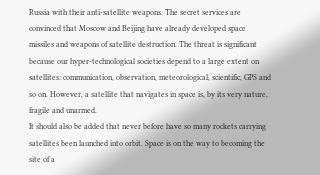Russia with their anti-satellite weapons. The secret services are convinced that Moscow and Beijing have already developed space missiles and weapons of satellite destruction. The threat is significant because our hyper-technological societies depend to a large extent on satellites: communication, observation, meteorological, scientific, GPS and so on. However, a satellite that navigates in space is, by its very nature, fragile and unarmed.
It should also be added that never before have so many rockets carrying satellites been launched into orbit. Space is on the way to becoming the site of a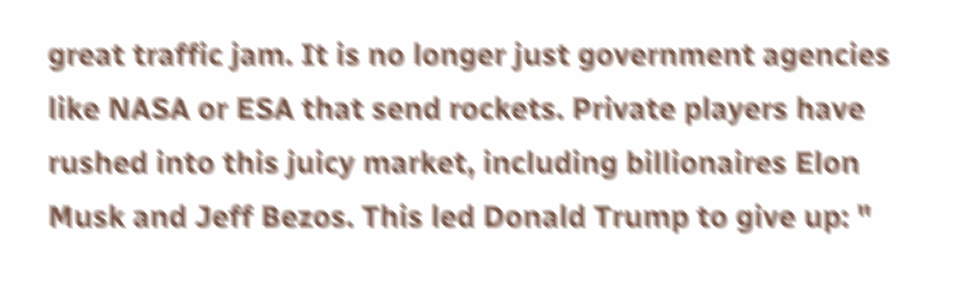great traffic jam. It is no longer just government agencies like NASA or ESA that send rockets. Private players have rushed into this juicy market, including billionaires Elon Musk and Jeff Bezos. This led Donald Trump to give up: "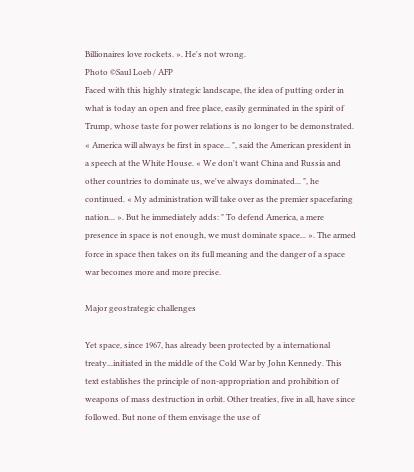Billionaires love rockets. ». He's not wrong.
Photo ©Saul Loeb / AFP
Faced with this highly strategic landscape, the idea of putting order in what is today an open and free place, easily germinated in the spirit of Trump, whose taste for power relations is no longer to be demonstrated. « America will always be first in space... ", said the American president in a speech at the White House. « We don't want China and Russia and other countries to dominate us, we've always dominated... ", he continued. « My administration will take over as the premier spacefaring nation... ». But he immediately adds: " To defend America, a mere presence in space is not enough, we must dominate space... ». The armed force in space then takes on its full meaning and the danger of a space war becomes more and more precise.

Major geostrategic challenges

Yet space, since 1967, has already been protected by a international treaty...initiated in the middle of the Cold War by John Kennedy. This text establishes the principle of non-appropriation and prohibition of weapons of mass destruction in orbit. Other treaties, five in all, have since followed. But none of them envisage the use of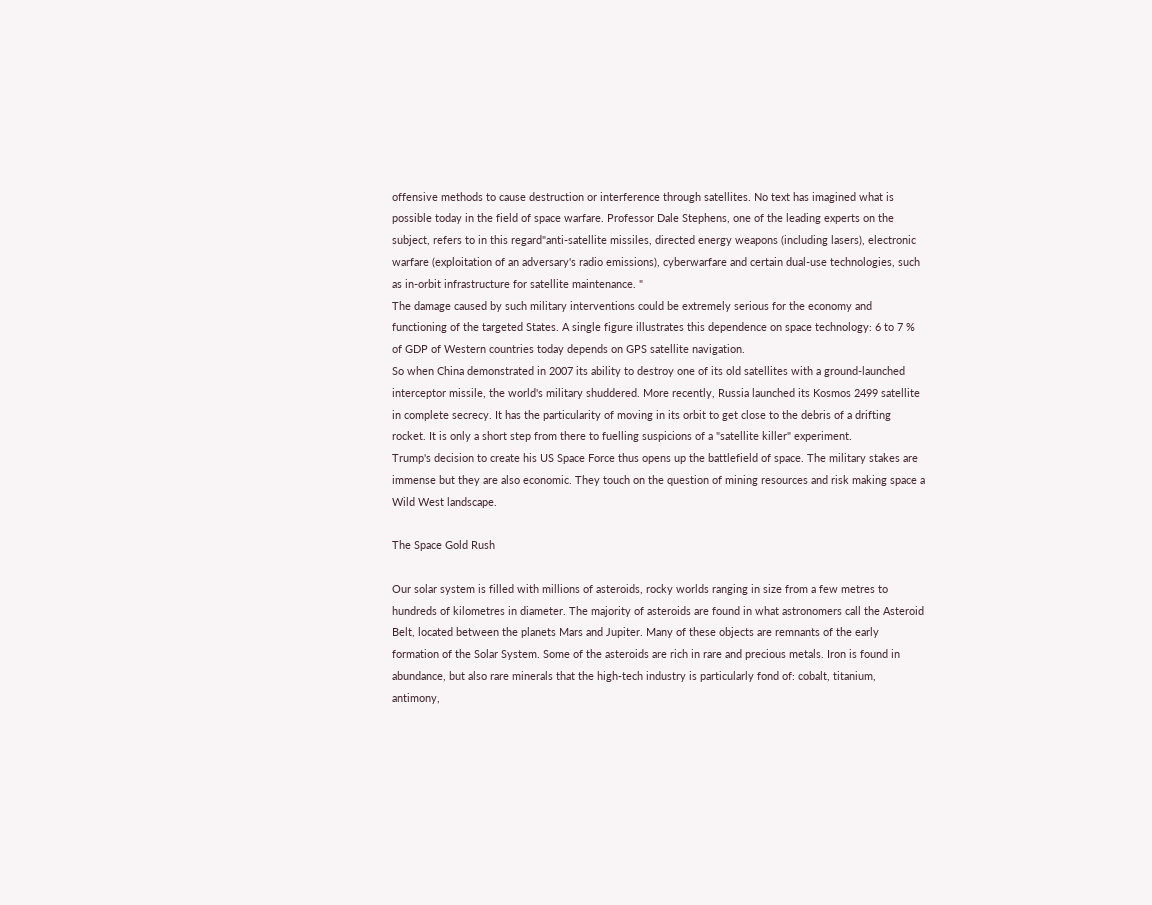offensive methods to cause destruction or interference through satellites. No text has imagined what is possible today in the field of space warfare. Professor Dale Stephens, one of the leading experts on the subject, refers to in this regard"anti-satellite missiles, directed energy weapons (including lasers), electronic warfare (exploitation of an adversary's radio emissions), cyberwarfare and certain dual-use technologies, such as in-orbit infrastructure for satellite maintenance. "
The damage caused by such military interventions could be extremely serious for the economy and functioning of the targeted States. A single figure illustrates this dependence on space technology: 6 to 7 % of GDP of Western countries today depends on GPS satellite navigation.
So when China demonstrated in 2007 its ability to destroy one of its old satellites with a ground-launched interceptor missile, the world's military shuddered. More recently, Russia launched its Kosmos 2499 satellite in complete secrecy. It has the particularity of moving in its orbit to get close to the debris of a drifting rocket. It is only a short step from there to fuelling suspicions of a "satellite killer" experiment.
Trump's decision to create his US Space Force thus opens up the battlefield of space. The military stakes are immense but they are also economic. They touch on the question of mining resources and risk making space a Wild West landscape.

The Space Gold Rush

Our solar system is filled with millions of asteroids, rocky worlds ranging in size from a few metres to hundreds of kilometres in diameter. The majority of asteroids are found in what astronomers call the Asteroid Belt, located between the planets Mars and Jupiter. Many of these objects are remnants of the early formation of the Solar System. Some of the asteroids are rich in rare and precious metals. Iron is found in abundance, but also rare minerals that the high-tech industry is particularly fond of: cobalt, titanium, antimony,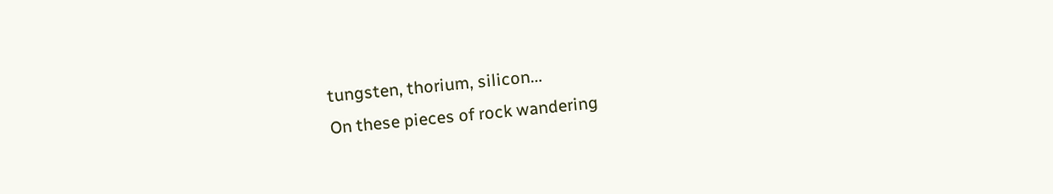tungsten, thorium, silicon...
On these pieces of rock wandering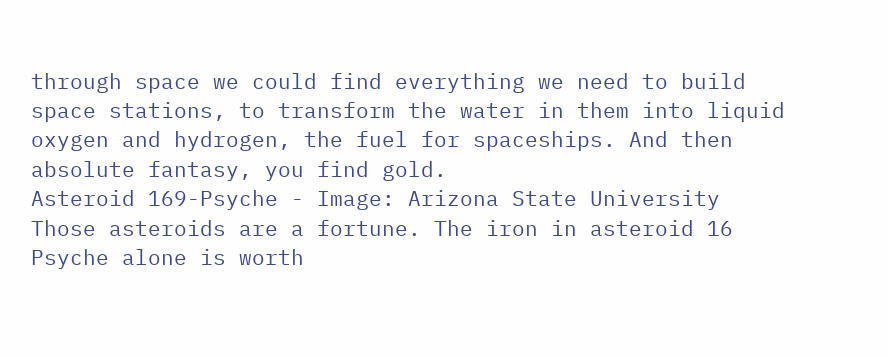through space we could find everything we need to build space stations, to transform the water in them into liquid oxygen and hydrogen, the fuel for spaceships. And then absolute fantasy, you find gold.
Asteroid 169-Psyche - Image: Arizona State University
Those asteroids are a fortune. The iron in asteroid 16 Psyche alone is worth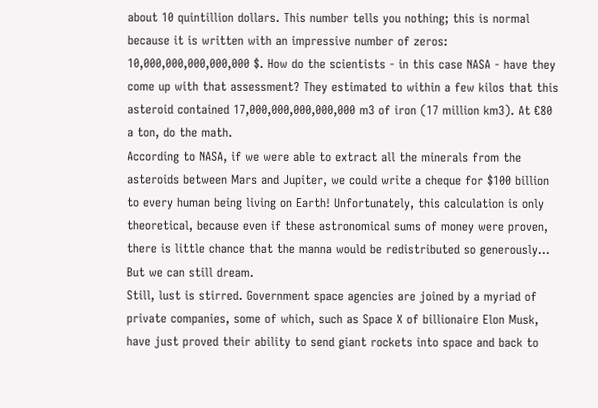about 10 quintillion dollars. This number tells you nothing; this is normal because it is written with an impressive number of zeros: 10,000,000,000,000,000 $. How do the scientists - in this case NASA - have they come up with that assessment? They estimated to within a few kilos that this asteroid contained 17,000,000,000,000,000 m3 of iron (17 million km3). At €80 a ton, do the math.
According to NASA, if we were able to extract all the minerals from the asteroids between Mars and Jupiter, we could write a cheque for $100 billion to every human being living on Earth! Unfortunately, this calculation is only theoretical, because even if these astronomical sums of money were proven, there is little chance that the manna would be redistributed so generously... But we can still dream.
Still, lust is stirred. Government space agencies are joined by a myriad of private companies, some of which, such as Space X of billionaire Elon Musk, have just proved their ability to send giant rockets into space and back to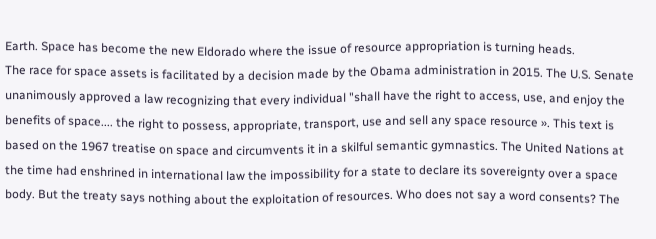Earth. Space has become the new Eldorado where the issue of resource appropriation is turning heads.
The race for space assets is facilitated by a decision made by the Obama administration in 2015. The U.S. Senate unanimously approved a law recognizing that every individual "shall have the right to access, use, and enjoy the benefits of space.... the right to possess, appropriate, transport, use and sell any space resource ». This text is based on the 1967 treatise on space and circumvents it in a skilful semantic gymnastics. The United Nations at the time had enshrined in international law the impossibility for a state to declare its sovereignty over a space body. But the treaty says nothing about the exploitation of resources. Who does not say a word consents? The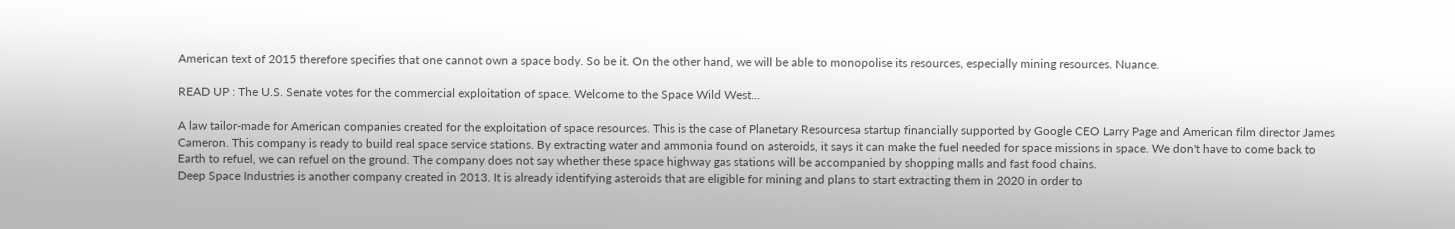American text of 2015 therefore specifies that one cannot own a space body. So be it. On the other hand, we will be able to monopolise its resources, especially mining resources. Nuance.

READ UP : The U.S. Senate votes for the commercial exploitation of space. Welcome to the Space Wild West...

A law tailor-made for American companies created for the exploitation of space resources. This is the case of Planetary Resourcesa startup financially supported by Google CEO Larry Page and American film director James Cameron. This company is ready to build real space service stations. By extracting water and ammonia found on asteroids, it says it can make the fuel needed for space missions in space. We don't have to come back to Earth to refuel, we can refuel on the ground. The company does not say whether these space highway gas stations will be accompanied by shopping malls and fast food chains.
Deep Space Industries is another company created in 2013. It is already identifying asteroids that are eligible for mining and plans to start extracting them in 2020 in order to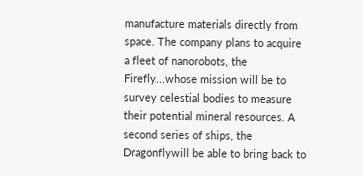manufacture materials directly from space. The company plans to acquire a fleet of nanorobots, the Firefly...whose mission will be to survey celestial bodies to measure their potential mineral resources. A second series of ships, the Dragonflywill be able to bring back to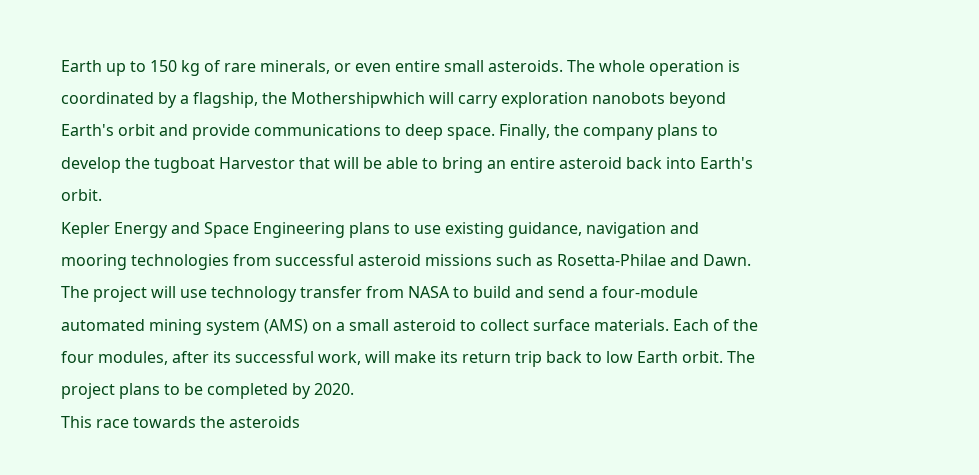Earth up to 150 kg of rare minerals, or even entire small asteroids. The whole operation is coordinated by a flagship, the Mothershipwhich will carry exploration nanobots beyond Earth's orbit and provide communications to deep space. Finally, the company plans to develop the tugboat Harvestor that will be able to bring an entire asteroid back into Earth's orbit.
Kepler Energy and Space Engineering plans to use existing guidance, navigation and mooring technologies from successful asteroid missions such as Rosetta-Philae and Dawn.
The project will use technology transfer from NASA to build and send a four-module automated mining system (AMS) on a small asteroid to collect surface materials. Each of the four modules, after its successful work, will make its return trip back to low Earth orbit. The project plans to be completed by 2020.
This race towards the asteroids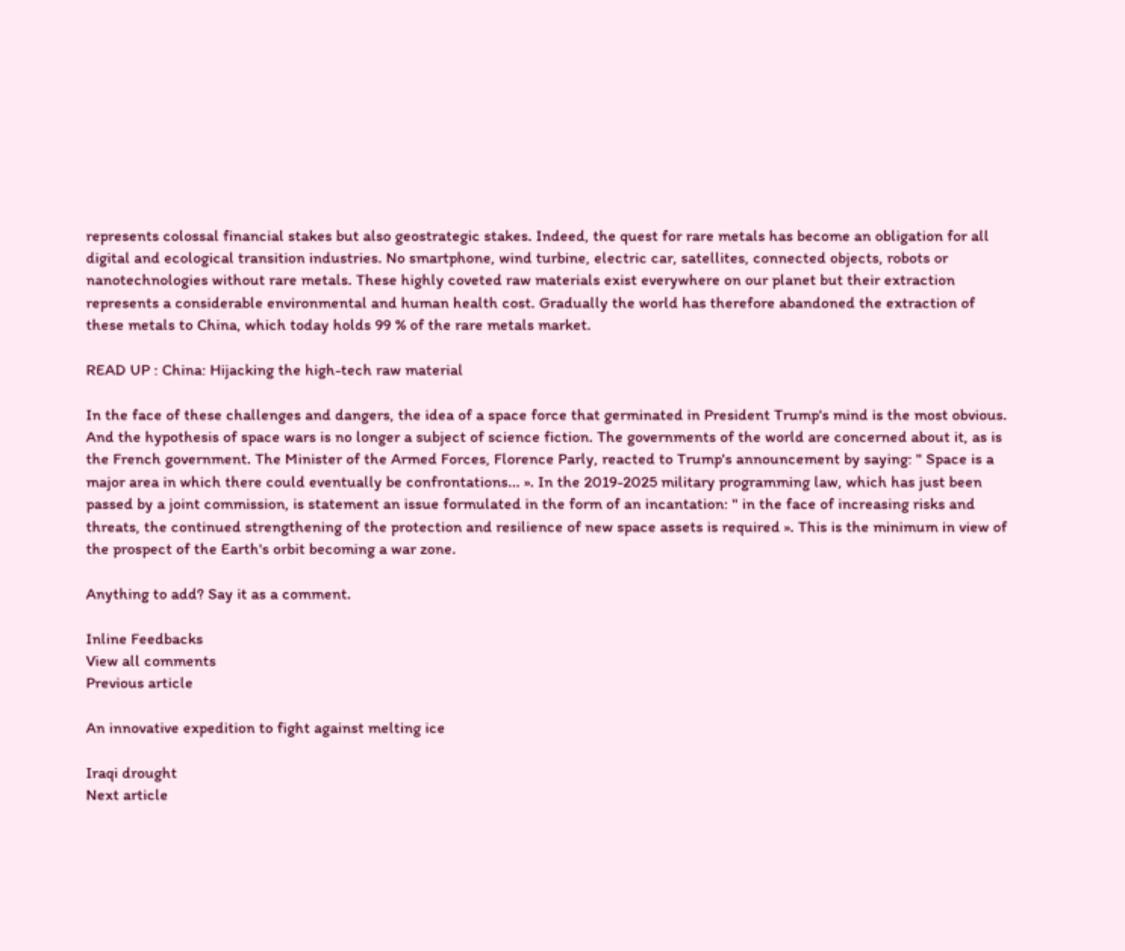represents colossal financial stakes but also geostrategic stakes. Indeed, the quest for rare metals has become an obligation for all digital and ecological transition industries. No smartphone, wind turbine, electric car, satellites, connected objects, robots or nanotechnologies without rare metals. These highly coveted raw materials exist everywhere on our planet but their extraction represents a considerable environmental and human health cost. Gradually the world has therefore abandoned the extraction of these metals to China, which today holds 99 % of the rare metals market.

READ UP : China: Hijacking the high-tech raw material

In the face of these challenges and dangers, the idea of a space force that germinated in President Trump's mind is the most obvious. And the hypothesis of space wars is no longer a subject of science fiction. The governments of the world are concerned about it, as is the French government. The Minister of the Armed Forces, Florence Parly, reacted to Trump's announcement by saying: " Space is a major area in which there could eventually be confrontations... ». In the 2019-2025 military programming law, which has just been passed by a joint commission, is statement an issue formulated in the form of an incantation: " in the face of increasing risks and threats, the continued strengthening of the protection and resilience of new space assets is required ». This is the minimum in view of the prospect of the Earth's orbit becoming a war zone.

Anything to add? Say it as a comment.

Inline Feedbacks
View all comments
Previous article

An innovative expedition to fight against melting ice

Iraqi drought
Next article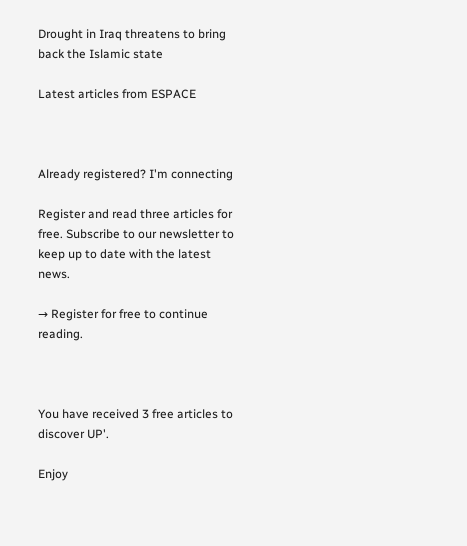Drought in Iraq threatens to bring back the Islamic state

Latest articles from ESPACE



Already registered? I'm connecting

Register and read three articles for free. Subscribe to our newsletter to keep up to date with the latest news.

→ Register for free to continue reading.



You have received 3 free articles to discover UP'.

Enjoy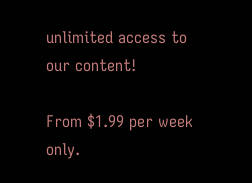unlimited access to our content!

From $1.99 per week only.